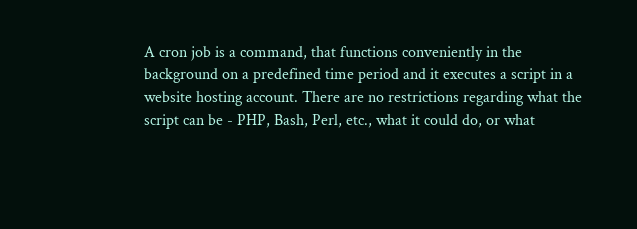A cron job is a command, that functions conveniently in the background on a predefined time period and it executes a script in a website hosting account. There are no restrictions regarding what the script can be - PHP, Bash, Perl, etc., what it could do, or what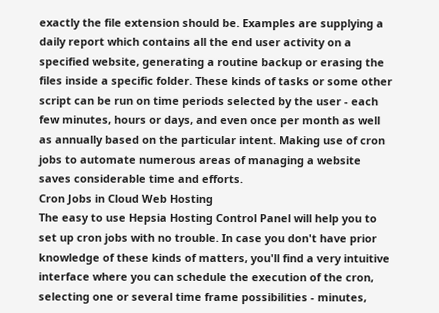exactly the file extension should be. Examples are supplying a daily report which contains all the end user activity on a specified website, generating a routine backup or erasing the files inside a specific folder. These kinds of tasks or some other script can be run on time periods selected by the user - each few minutes, hours or days, and even once per month as well as annually based on the particular intent. Making use of cron jobs to automate numerous areas of managing a website saves considerable time and efforts.
Cron Jobs in Cloud Web Hosting
The easy to use Hepsia Hosting Control Panel will help you to set up cron jobs with no trouble. In case you don't have prior knowledge of these kinds of matters, you'll find a very intuitive interface where you can schedule the execution of the cron, selecting one or several time frame possibilities - minutes,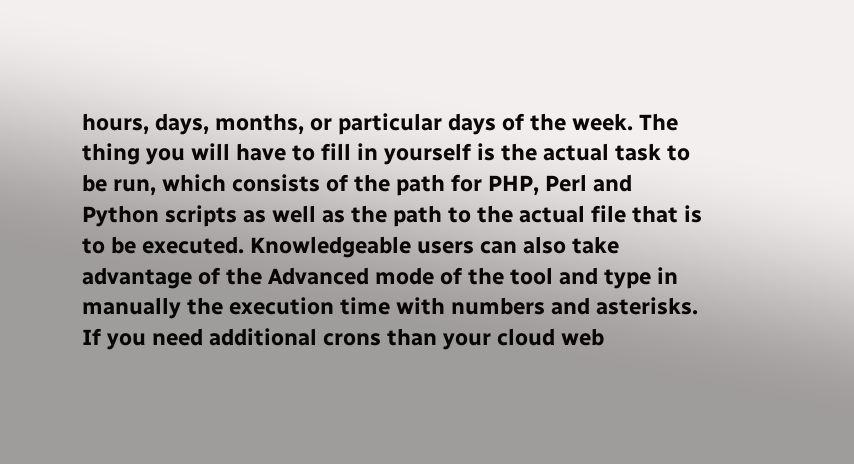hours, days, months, or particular days of the week. The thing you will have to fill in yourself is the actual task to be run, which consists of the path for PHP, Perl and Python scripts as well as the path to the actual file that is to be executed. Knowledgeable users can also take advantage of the Advanced mode of the tool and type in manually the execution time with numbers and asterisks. If you need additional crons than your cloud web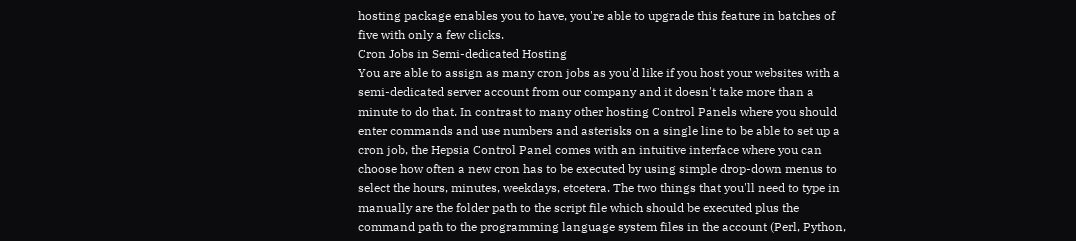hosting package enables you to have, you're able to upgrade this feature in batches of five with only a few clicks.
Cron Jobs in Semi-dedicated Hosting
You are able to assign as many cron jobs as you'd like if you host your websites with a semi-dedicated server account from our company and it doesn't take more than a minute to do that. In contrast to many other hosting Control Panels where you should enter commands and use numbers and asterisks on a single line to be able to set up a cron job, the Hepsia Control Panel comes with an intuitive interface where you can choose how often a new cron has to be executed by using simple drop-down menus to select the hours, minutes, weekdays, etcetera. The two things that you'll need to type in manually are the folder path to the script file which should be executed plus the command path to the programming language system files in the account (Perl, Python,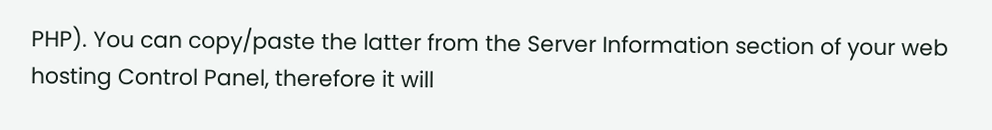PHP). You can copy/paste the latter from the Server Information section of your web hosting Control Panel, therefore it will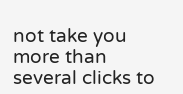not take you more than several clicks to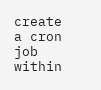create a cron job within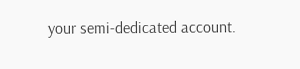your semi-dedicated account.